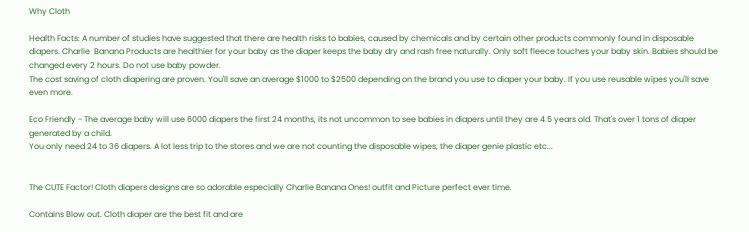Why Cloth

Health Facts: A number of studies have suggested that there are health risks to babies, caused by chemicals and by certain other products commonly found in disposable diapers. Charlie  Banana Products are healthier for your baby as the diaper keeps the baby dry and rash free naturally. Only soft fleece touches your baby skin. Babies should be changed every 2 hours. Do not use baby powder.
The cost saving of cloth diapering are proven. You'll save an average $1000 to $2500 depending on the brand you use to diaper your baby. If you use reusable wipes you'll save even more.

Eco Friendly - The average baby will use 6000 diapers the first 24 months, its not uncommon to see babies in diapers until they are 4.5 years old. That's over 1 tons of diaper generated by a child.
You only need 24 to 36 diapers. A lot less trip to the stores and we are not counting the disposable wipes, the diaper genie plastic etc...


The CUTE Factor! Cloth diapers designs are so adorable especially Charlie Banana Ones! outfit and Picture perfect ever time.

Contains Blow out. Cloth diaper are the best fit and are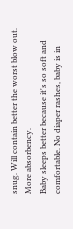snug. Will contain better the worst blow out.
More absorbency.
Baby sleeps better because it's so soft and comfortable. No diaper rashes, baby is in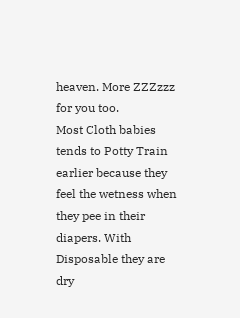heaven. More ZZZzzz for you too.
Most Cloth babies tends to Potty Train earlier because they feel the wetness when they pee in their diapers. With Disposable they are dry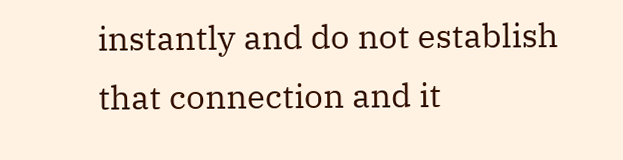instantly and do not establish that connection and it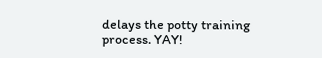delays the potty training process. YAY!